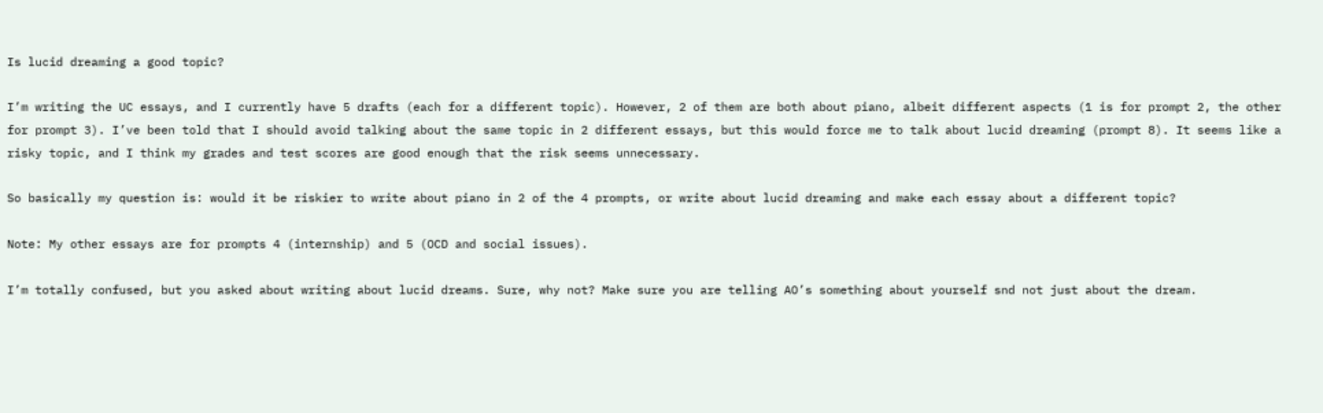Is lucid dreaming a good topic?

I’m writing the UC essays, and I currently have 5 drafts (each for a different topic). However, 2 of them are both about piano, albeit different aspects (1 is for prompt 2, the other for prompt 3). I’ve been told that I should avoid talking about the same topic in 2 different essays, but this would force me to talk about lucid dreaming (prompt 8). It seems like a risky topic, and I think my grades and test scores are good enough that the risk seems unnecessary.

So basically my question is: would it be riskier to write about piano in 2 of the 4 prompts, or write about lucid dreaming and make each essay about a different topic?

Note: My other essays are for prompts 4 (internship) and 5 (OCD and social issues).

I’m totally confused, but you asked about writing about lucid dreams. Sure, why not? Make sure you are telling AO’s something about yourself snd not just about the dream.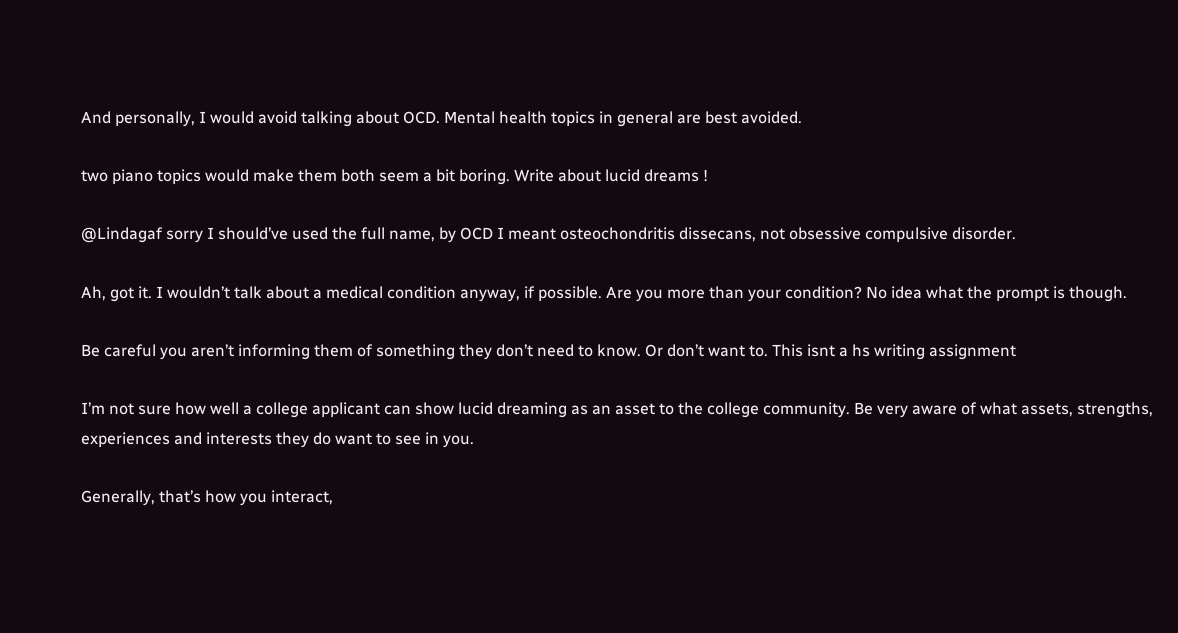And personally, I would avoid talking about OCD. Mental health topics in general are best avoided.

two piano topics would make them both seem a bit boring. Write about lucid dreams !

@Lindagaf sorry I should’ve used the full name, by OCD I meant osteochondritis dissecans, not obsessive compulsive disorder.

Ah, got it. I wouldn’t talk about a medical condition anyway, if possible. Are you more than your condition? No idea what the prompt is though.

Be careful you aren’t informing them of something they don’t need to know. Or don’t want to. This isnt a hs writing assignment

I’m not sure how well a college applicant can show lucid dreaming as an asset to the college community. Be very aware of what assets, strengths, experiences and interests they do want to see in you.

Generally, that’s how you interact,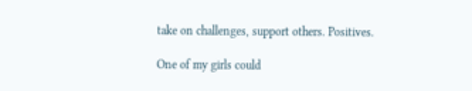take on challenges, support others. Positives.

One of my girls could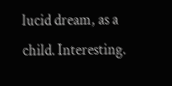lucid dream, as a child. Interesting.